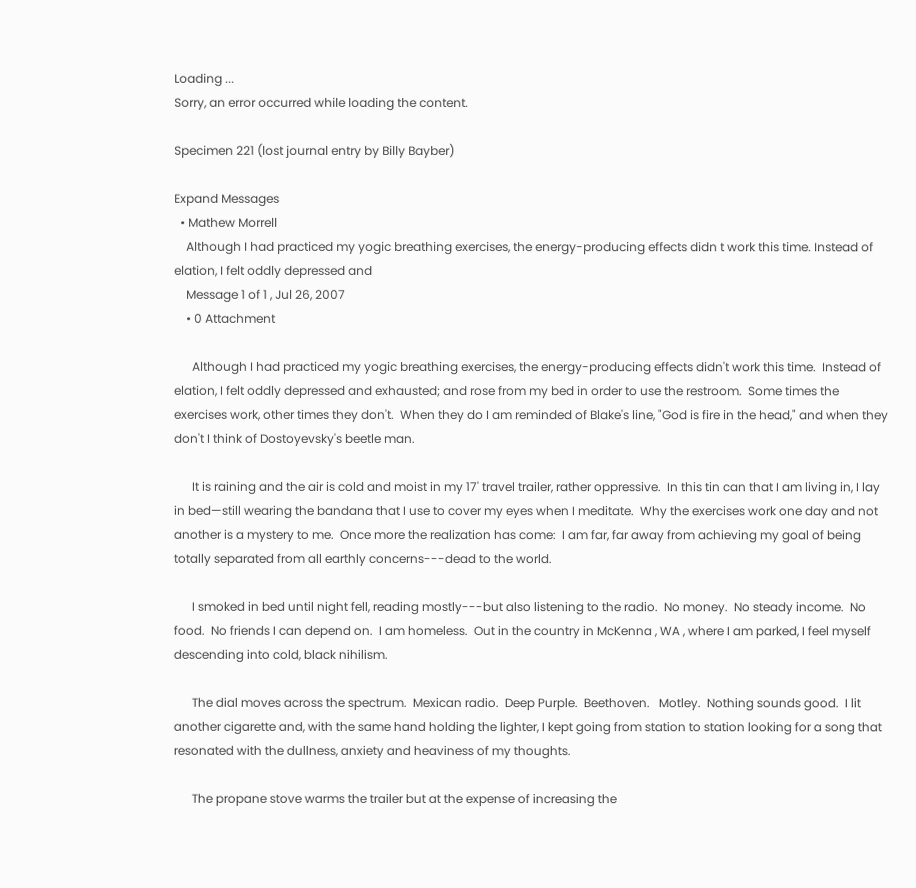Loading ...
Sorry, an error occurred while loading the content.

Specimen 221 (lost journal entry by Billy Bayber)

Expand Messages
  • Mathew Morrell
    Although I had practiced my yogic breathing exercises, the energy-producing effects didn t work this time. Instead of elation, I felt oddly depressed and
    Message 1 of 1 , Jul 26, 2007
    • 0 Attachment

      Although I had practiced my yogic breathing exercises, the energy-producing effects didn't work this time.  Instead of elation, I felt oddly depressed and exhausted; and rose from my bed in order to use the restroom.  Some times the exercises work, other times they don't.  When they do I am reminded of Blake's line, "God is fire in the head," and when they don't I think of Dostoyevsky's beetle man.

      It is raining and the air is cold and moist in my 17' travel trailer, rather oppressive.  In this tin can that I am living in, I lay in bed—still wearing the bandana that I use to cover my eyes when I meditate.  Why the exercises work one day and not another is a mystery to me.  Once more the realization has come:  I am far, far away from achieving my goal of being totally separated from all earthly concerns---dead to the world.

      I smoked in bed until night fell, reading mostly---but also listening to the radio.  No money.  No steady income.  No food.  No friends I can depend on.  I am homeless.  Out in the country in McKenna , WA , where I am parked, I feel myself descending into cold, black nihilism.

      The dial moves across the spectrum.  Mexican radio.  Deep Purple.  Beethoven.   Motley.  Nothing sounds good.  I lit another cigarette and, with the same hand holding the lighter, I kept going from station to station looking for a song that resonated with the dullness, anxiety and heaviness of my thoughts.

      The propane stove warms the trailer but at the expense of increasing the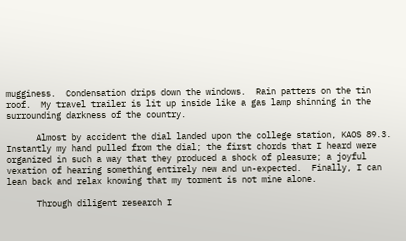mugginess.  Condensation drips down the windows.  Rain patters on the tin roof.  My travel trailer is lit up inside like a gas lamp shinning in the surrounding darkness of the country.

      Almost by accident the dial landed upon the college station, KAOS 89.3.  Instantly my hand pulled from the dial; the first chords that I heard were organized in such a way that they produced a shock of pleasure; a joyful vexation of hearing something entirely new and un-expected.  Finally, I can lean back and relax knowing that my torment is not mine alone.

      Through diligent research I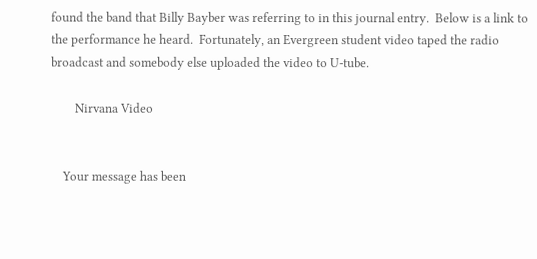found the band that Billy Bayber was referring to in this journal entry.  Below is a link to the performance he heard.  Fortunately, an Evergreen student video taped the radio broadcast and somebody else uploaded the video to U-tube.

        Nirvana Video


    Your message has been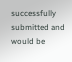successfully submitted and would be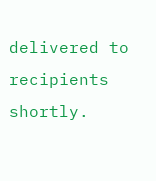delivered to recipients shortly.